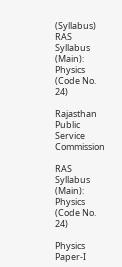(Syllabus) RAS Syllabus (Main): Physics (Code No. 24)

Rajasthan Public Service Commission

RAS Syllabus (Main): Physics (Code No. 24)

Physics Paper-I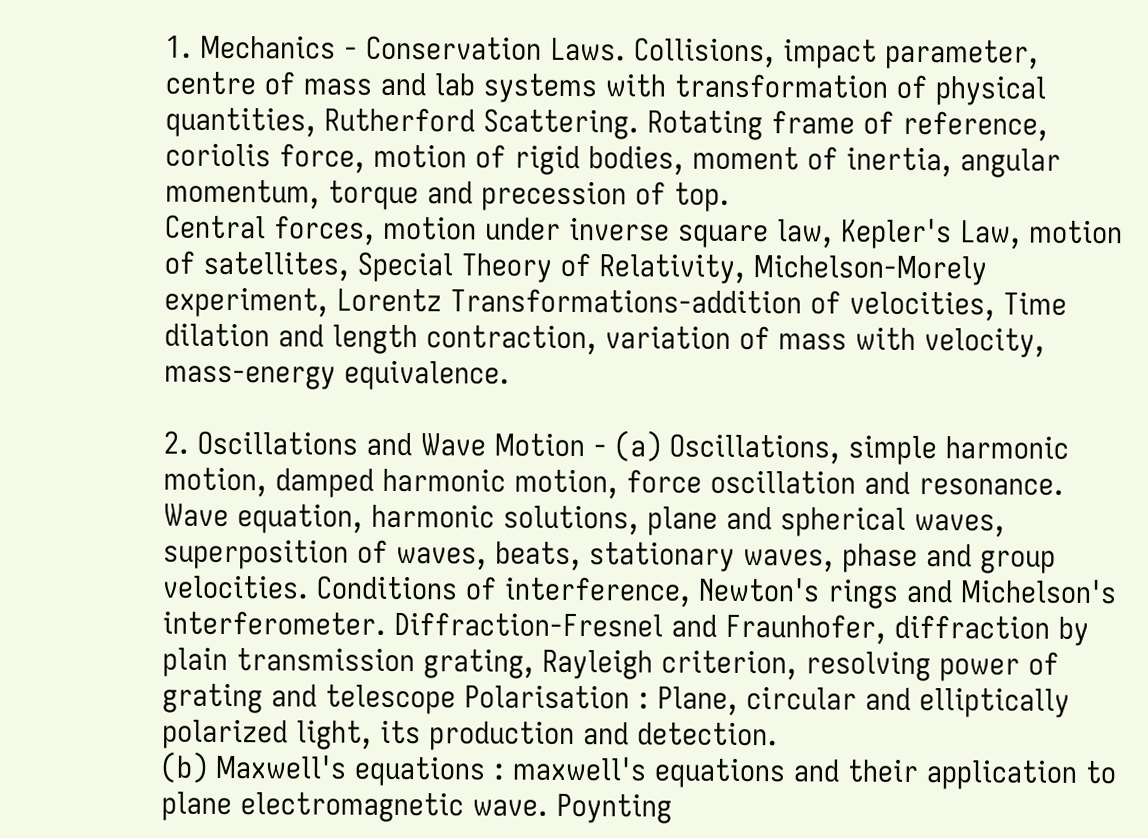1. Mechanics - Conservation Laws. Collisions, impact parameter, centre of mass and lab systems with transformation of physical quantities, Rutherford Scattering. Rotating frame of reference, coriolis force, motion of rigid bodies, moment of inertia, angular momentum, torque and precession of top.
Central forces, motion under inverse square law, Kepler's Law, motion of satellites, Special Theory of Relativity, Michelson-Morely experiment, Lorentz Transformations-addition of velocities, Time dilation and length contraction, variation of mass with velocity, mass-energy equivalence.

2. Oscillations and Wave Motion - (a) Oscillations, simple harmonic motion, damped harmonic motion, force oscillation and resonance. Wave equation, harmonic solutions, plane and spherical waves, superposition of waves, beats, stationary waves, phase and group velocities. Conditions of interference, Newton's rings and Michelson's interferometer. Diffraction-Fresnel and Fraunhofer, diffraction by plain transmission grating, Rayleigh criterion, resolving power of grating and telescope Polarisation : Plane, circular and elliptically polarized light, its production and detection.
(b) Maxwell's equations : maxwell's equations and their application to plane electromagnetic wave. Poynting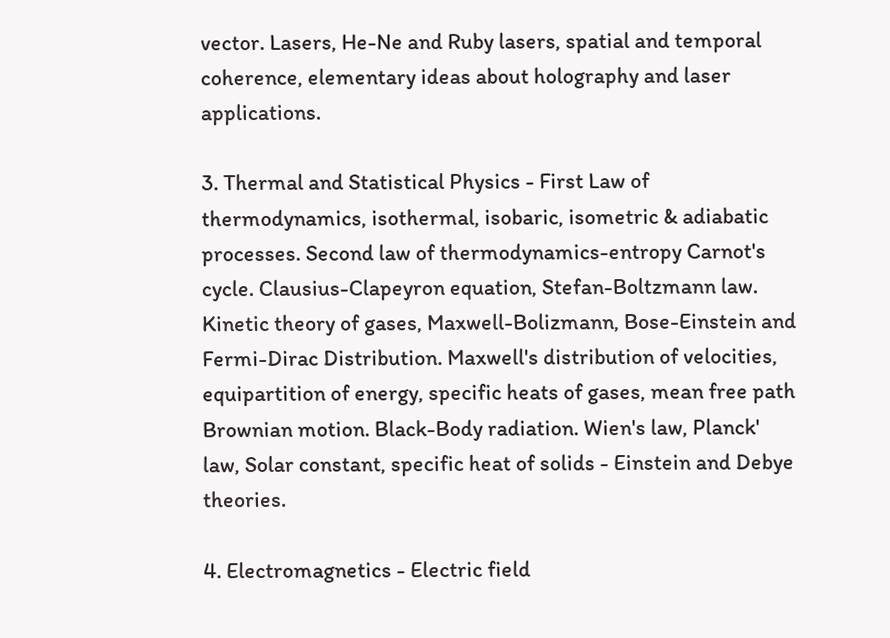vector. Lasers, He-Ne and Ruby lasers, spatial and temporal coherence, elementary ideas about holography and laser applications.

3. Thermal and Statistical Physics - First Law of thermodynamics, isothermal, isobaric, isometric & adiabatic processes. Second law of thermodynamics-entropy Carnot's cycle. Clausius-Clapeyron equation, Stefan-Boltzmann law. Kinetic theory of gases, Maxwell-Bolizmann, Bose-Einstein and Fermi-Dirac Distribution. Maxwell's distribution of velocities, equipartition of energy, specific heats of gases, mean free path Brownian motion. Black-Body radiation. Wien's law, Planck' law, Solar constant, specific heat of solids - Einstein and Debye theories.

4. Electromagnetics - Electric field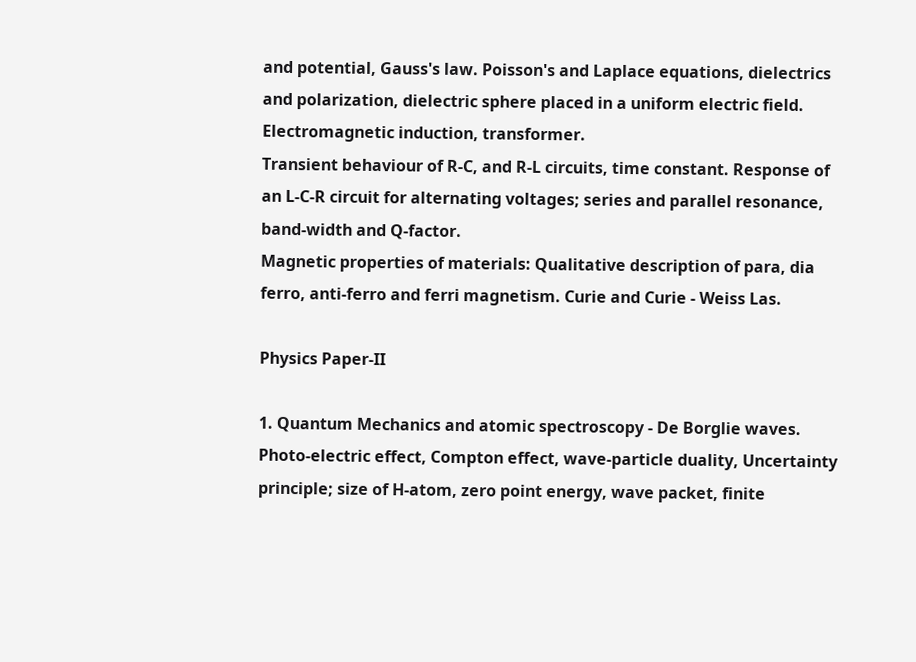and potential, Gauss's law. Poisson's and Laplace equations, dielectrics and polarization, dielectric sphere placed in a uniform electric field. Electromagnetic induction, transformer.
Transient behaviour of R-C, and R-L circuits, time constant. Response of an L-C-R circuit for alternating voltages; series and parallel resonance, band-width and Q-factor.
Magnetic properties of materials: Qualitative description of para, dia ferro, anti-ferro and ferri magnetism. Curie and Curie - Weiss Las.

Physics Paper-II

1. Quantum Mechanics and atomic spectroscopy - De Borglie waves. Photo-electric effect, Compton effect, wave-particle duality, Uncertainty principle; size of H-atom, zero point energy, wave packet, finite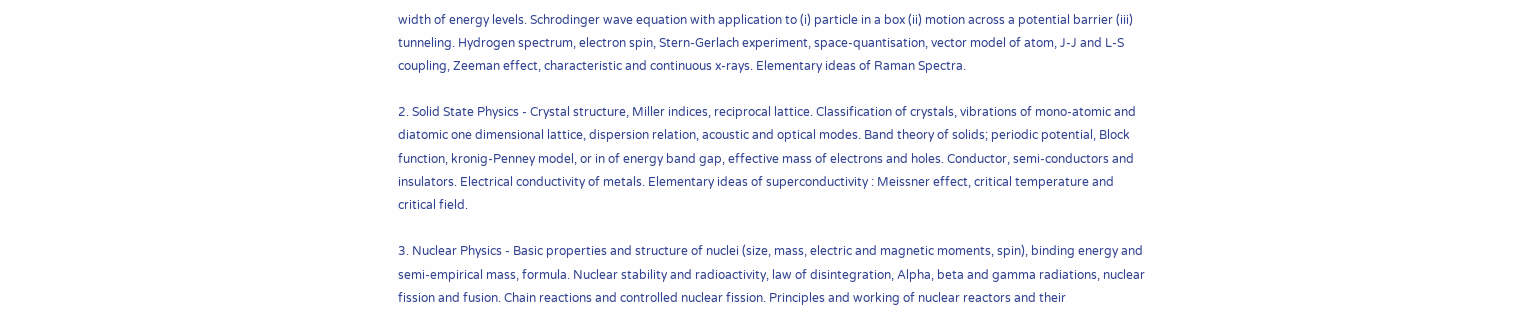width of energy levels. Schrodinger wave equation with application to (i) particle in a box (ii) motion across a potential barrier (iii) tunneling. Hydrogen spectrum, electron spin, Stern-Gerlach experiment, space-quantisation, vector model of atom, J-J and L-S coupling, Zeeman effect, characteristic and continuous x-rays. Elementary ideas of Raman Spectra.

2. Solid State Physics - Crystal structure, Miller indices, reciprocal lattice. Classification of crystals, vibrations of mono-atomic and diatomic one dimensional lattice, dispersion relation, acoustic and optical modes. Band theory of solids; periodic potential, Block function, kronig-Penney model, or in of energy band gap, effective mass of electrons and holes. Conductor, semi-conductors and insulators. Electrical conductivity of metals. Elementary ideas of superconductivity : Meissner effect, critical temperature and critical field.

3. Nuclear Physics - Basic properties and structure of nuclei (size, mass, electric and magnetic moments, spin), binding energy and semi-empirical mass, formula. Nuclear stability and radioactivity, law of disintegration, Alpha, beta and gamma radiations, nuclear fission and fusion. Chain reactions and controlled nuclear fission. Principles and working of nuclear reactors and their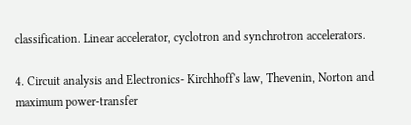classification. Linear accelerator, cyclotron and synchrotron accelerators.

4. Circuit analysis and Electronics- Kirchhoff's law, Thevenin, Norton and maximum power-transfer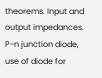theorems. Input and output impedances. P-n junction diode, use of diode for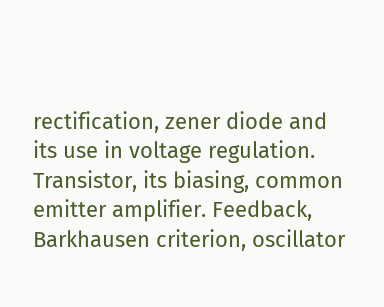rectification, zener diode and its use in voltage regulation. Transistor, its biasing, common emitter amplifier. Feedback, Barkhausen criterion, oscillator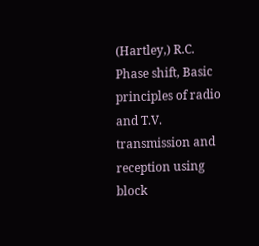(Hartley,) R.C. Phase shift, Basic principles of radio and T.V. transmission and reception using block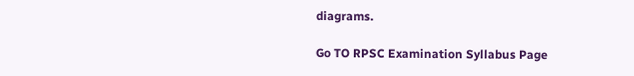diagrams.

Go TO RPSC Examination Syllabus Page